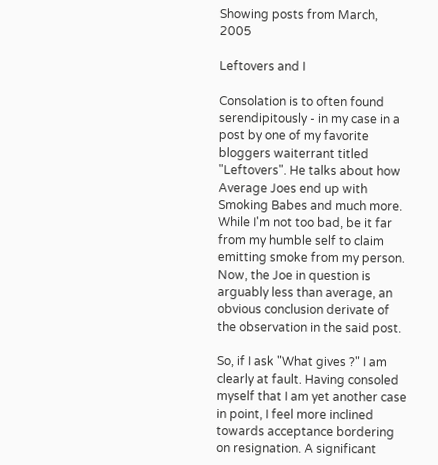Showing posts from March, 2005

Leftovers and I

Consolation is to often found serendipitously - in my case in a post by one of my favorite bloggers waiterrant titled "Leftovers". He talks about how Average Joes end up with Smoking Babes and much more. While I'm not too bad, be it far from my humble self to claim emitting smoke from my person. Now, the Joe in question is arguably less than average, an obvious conclusion derivate of the observation in the said post.

So, if I ask "What gives ?" I am clearly at fault. Having consoled myself that I am yet another case in point, I feel more inclined towards acceptance bordering on resignation. A significant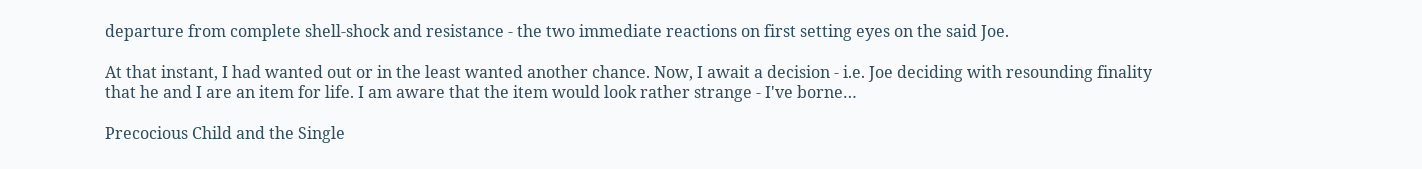departure from complete shell-shock and resistance - the two immediate reactions on first setting eyes on the said Joe.

At that instant, I had wanted out or in the least wanted another chance. Now, I await a decision - i.e. Joe deciding with resounding finality that he and I are an item for life. I am aware that the item would look rather strange - I've borne…

Precocious Child and the Single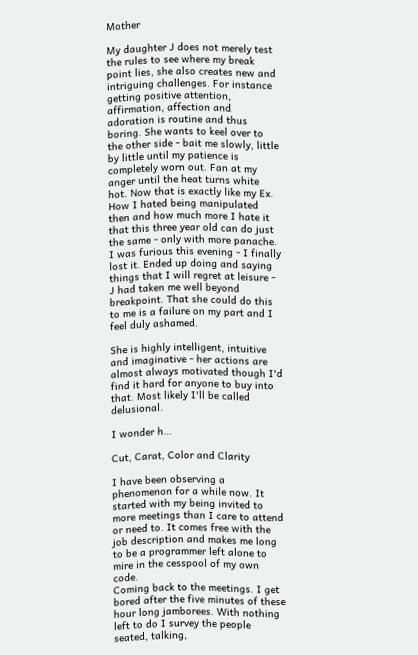Mother

My daughter J does not merely test the rules to see where my break point lies, she also creates new and intriguing challenges. For instance getting positive attention, affirmation, affection and adoration is routine and thus boring. She wants to keel over to the other side - bait me slowly, little by little until my patience is completely worn out. Fan at my anger until the heat turns white hot. Now that is exactly like my Ex. How I hated being manipulated then and how much more I hate it that this three year old can do just the same - only with more panache. I was furious this evening - I finally lost it. Ended up doing and saying things that I will regret at leisure - J had taken me well beyond breakpoint. That she could do this to me is a failure on my part and I feel duly ashamed.

She is highly intelligent, intuitive and imaginative - her actions are almost always motivated though I'd find it hard for anyone to buy into that. Most likely I'll be called delusional.

I wonder h…

Cut, Carat, Color and Clarity

I have been observing a phenomenon for a while now. It started with my being invited to more meetings than I care to attend or need to. It comes free with the job description and makes me long to be a programmer left alone to mire in the cesspool of my own code.
Coming back to the meetings. I get bored after the five minutes of these hour long jamborees. With nothing left to do I survey the people seated, talking,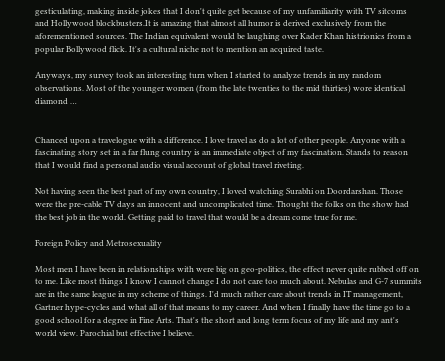gesticulating, making inside jokes that I don't quite get because of my unfamiliarity with TV sitcoms and Hollywood blockbusters.It is amazing that almost all humor is derived exclusively from the aforementioned sources. The Indian equivalent would be laughing over Kader Khan histrionics from a popular Bollywood flick. It's a cultural niche not to mention an acquired taste.

Anyways, my survey took an interesting turn when I started to analyze trends in my random observations. Most of the younger women (from the late twenties to the mid thirties) wore identical diamond …


Chanced upon a travelogue with a difference. I love travel as do a lot of other people. Anyone with a fascinating story set in a far flung country is an immediate object of my fascination. Stands to reason that I would find a personal audio visual account of global travel riveting.

Not having seen the best part of my own country, I loved watching Surabhi on Doordarshan. Those were the pre-cable TV days an innocent and uncomplicated time. Thought the folks on the show had the best job in the world. Getting paid to travel that would be a dream come true for me.

Foreign Policy and Metrosexuality

Most men I have been in relationships with were big on geo-politics, the effect never quite rubbed off on to me. Like most things I know I cannot change I do not care too much about. Nebulas and G-7 summits are in the same league in my scheme of things. I'd much rather care about trends in IT management, Gartner hype-cycles and what all of that means to my career. And when I finally have the time go to a good school for a degree in Fine Arts. That's the short and long term focus of my life and my ant's world view. Parochial but effective I believe.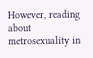However, reading about metrosexuality in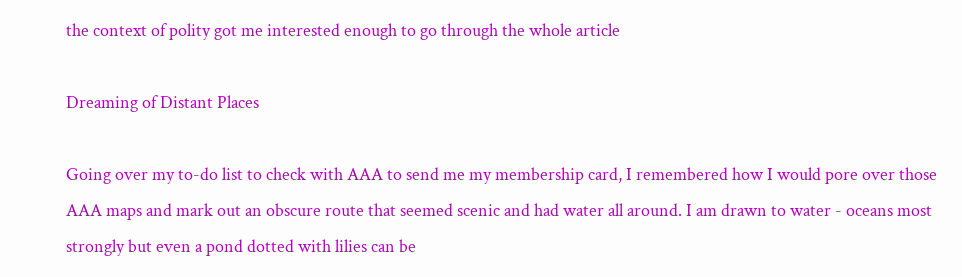the context of polity got me interested enough to go through the whole article

Dreaming of Distant Places

Going over my to-do list to check with AAA to send me my membership card, I remembered how I would pore over those AAA maps and mark out an obscure route that seemed scenic and had water all around. I am drawn to water - oceans most strongly but even a pond dotted with lilies can be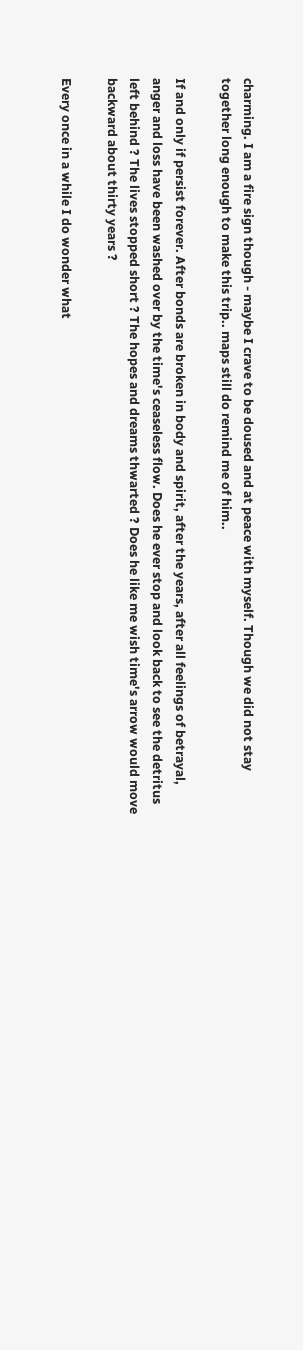charming. I am a fire sign though - maybe I crave to be doused and at peace with myself. Though we did not stay together long enough to make this trip.. maps still do remind me of him..

If and only if persist forever. After bonds are broken in body and spirit, after the years, after all feelings of betrayal, anger and loss have been washed over by the time's ceaseless flow. Does he ever stop and look back to see the detritus left behind ? The lives stopped short ? The hopes and dreams thwarted ? Does he like me wish time's arrow would move backward about thirty years ?

Every once in a while I do wonder what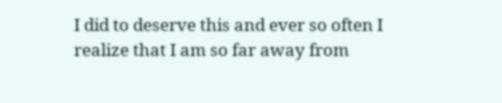I did to deserve this and ever so often I realize that I am so far away from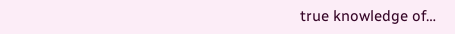true knowledge of…